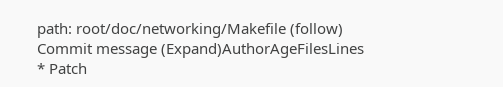path: root/doc/networking/Makefile (follow)
Commit message (Expand)AuthorAgeFilesLines
* Patch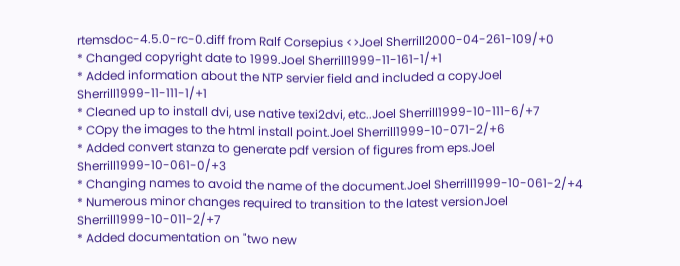rtemsdoc-4.5.0-rc-0.diff from Ralf Corsepius <>Joel Sherrill2000-04-261-109/+0
* Changed copyright date to 1999.Joel Sherrill1999-11-161-1/+1
* Added information about the NTP servier field and included a copyJoel Sherrill1999-11-111-1/+1
* Cleaned up to install dvi, use native texi2dvi, etc..Joel Sherrill1999-10-111-6/+7
* COpy the images to the html install point.Joel Sherrill1999-10-071-2/+6
* Added convert stanza to generate pdf version of figures from eps.Joel Sherrill1999-10-061-0/+3
* Changing names to avoid the name of the document.Joel Sherrill1999-10-061-2/+4
* Numerous minor changes required to transition to the latest versionJoel Sherrill1999-10-011-2/+7
* Added documentation on "two new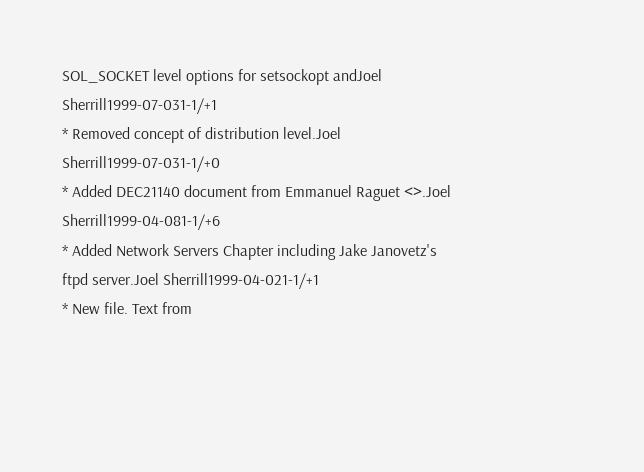SOL_SOCKET level options for setsockopt andJoel Sherrill1999-07-031-1/+1
* Removed concept of distribution level.Joel Sherrill1999-07-031-1/+0
* Added DEC21140 document from Emmanuel Raguet <>.Joel Sherrill1999-04-081-1/+6
* Added Network Servers Chapter including Jake Janovetz's ftpd server.Joel Sherrill1999-04-021-1/+1
* New file. Text from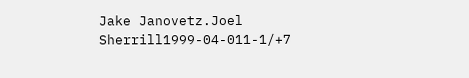Jake Janovetz.Joel Sherrill1999-04-011-1/+7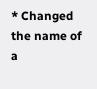* Changed the name of a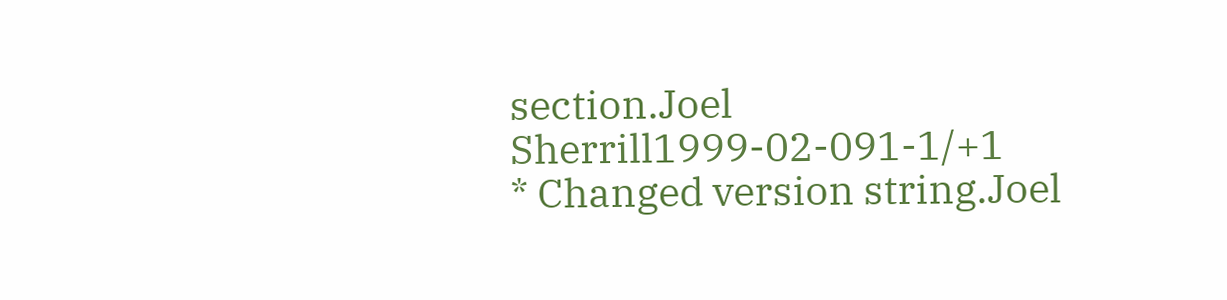section.Joel Sherrill1999-02-091-1/+1
* Changed version string.Joel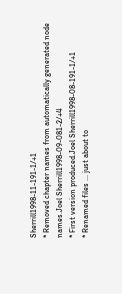Sherrill1998-11-191-1/+1
* Removed chapter names from automatically generated node names.Joel Sherrill1998-09-081-2/+4
* First version produced.Joel Sherrill1998-08-191-1/+1
* Renamed files ... just about to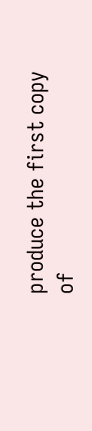produce the first copy of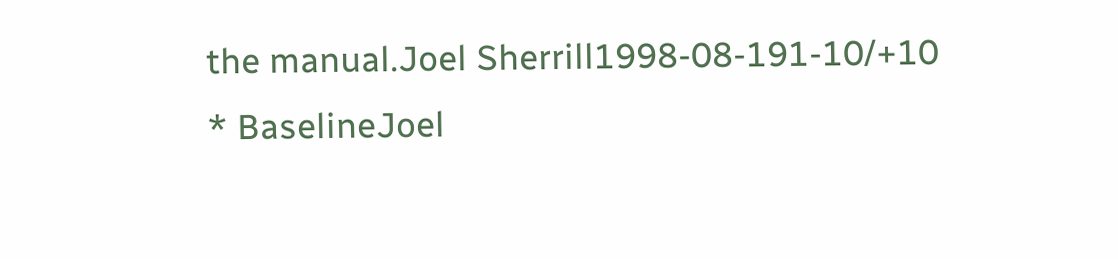the manual.Joel Sherrill1998-08-191-10/+10
* BaselineJoel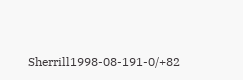Sherrill1998-08-191-0/+82